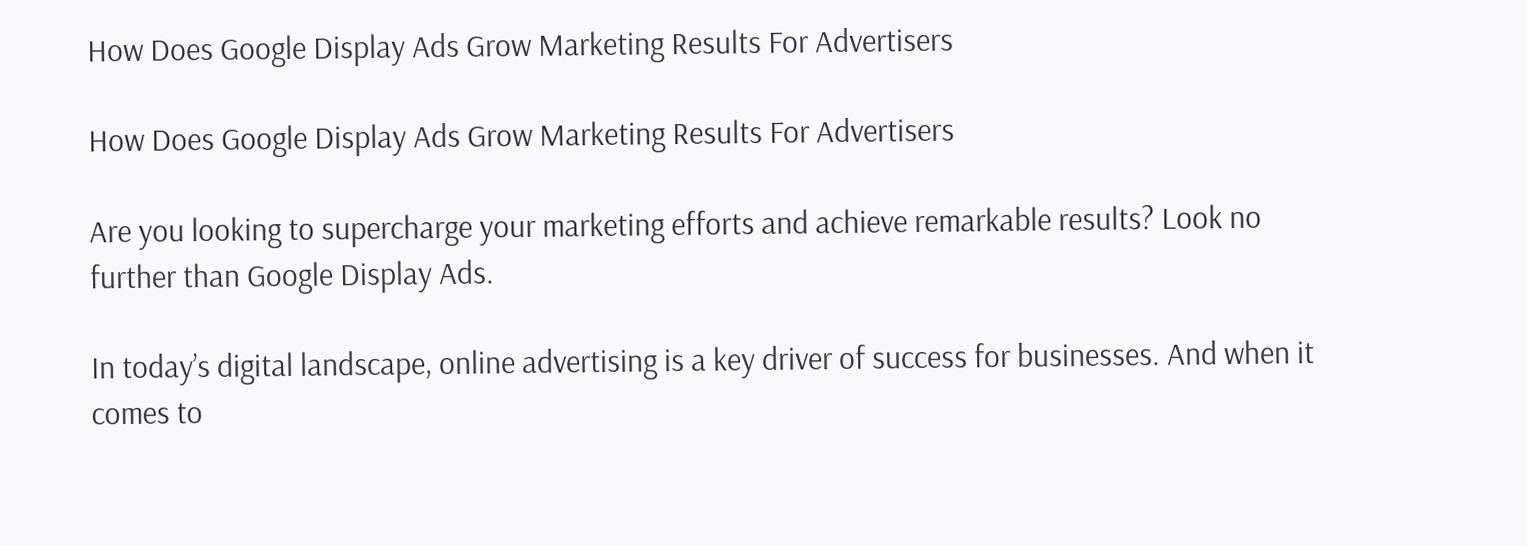How Does Google Display Ads Grow Marketing Results For Advertisers

How Does Google Display Ads Grow Marketing Results For Advertisers

Are you looking to supercharge your marketing efforts and achieve remarkable results? Look no further than Google Display Ads.

In today’s digital landscape, online advertising is a key driver of success for businesses. And when it comes to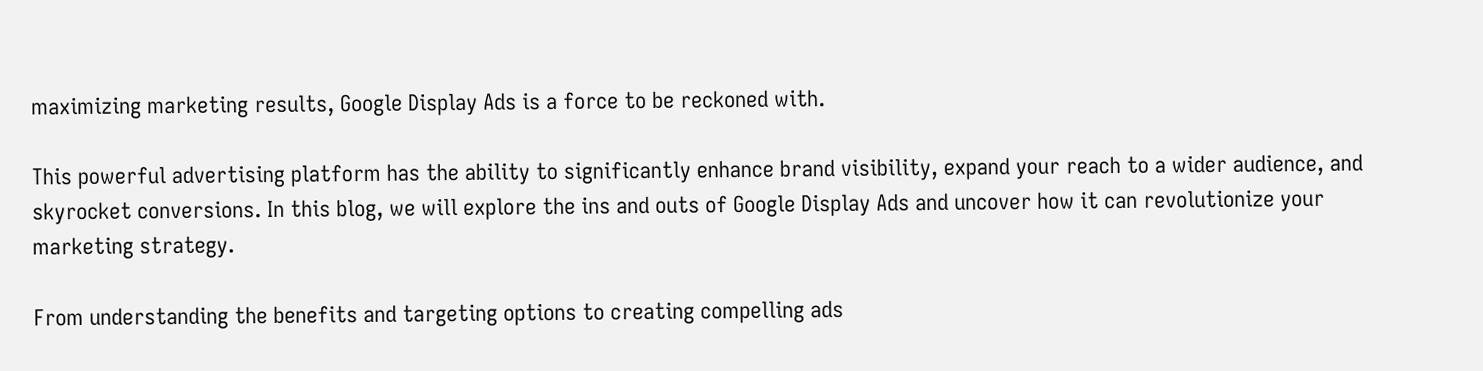maximizing marketing results, Google Display Ads is a force to be reckoned with.

This powerful advertising platform has the ability to significantly enhance brand visibility, expand your reach to a wider audience, and skyrocket conversions. In this blog, we will explore the ins and outs of Google Display Ads and uncover how it can revolutionize your marketing strategy.

From understanding the benefits and targeting options to creating compelling ads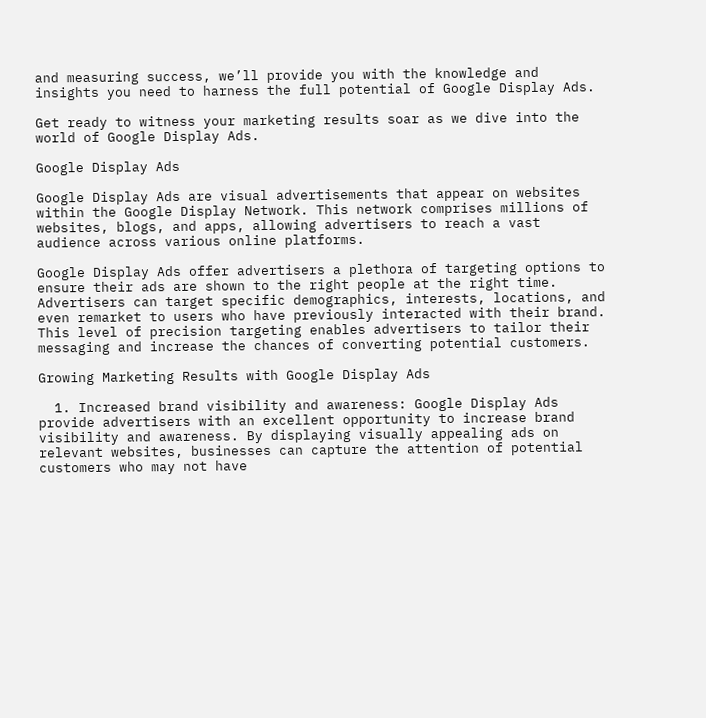and measuring success, we’ll provide you with the knowledge and insights you need to harness the full potential of Google Display Ads.

Get ready to witness your marketing results soar as we dive into the world of Google Display Ads.

Google Display Ads

Google Display Ads are visual advertisements that appear on websites within the Google Display Network. This network comprises millions of websites, blogs, and apps, allowing advertisers to reach a vast audience across various online platforms.

Google Display Ads offer advertisers a plethora of targeting options to ensure their ads are shown to the right people at the right time. Advertisers can target specific demographics, interests, locations, and even remarket to users who have previously interacted with their brand. This level of precision targeting enables advertisers to tailor their messaging and increase the chances of converting potential customers.

Growing Marketing Results with Google Display Ads

  1. Increased brand visibility and awareness: Google Display Ads provide advertisers with an excellent opportunity to increase brand visibility and awareness. By displaying visually appealing ads on relevant websites, businesses can capture the attention of potential customers who may not have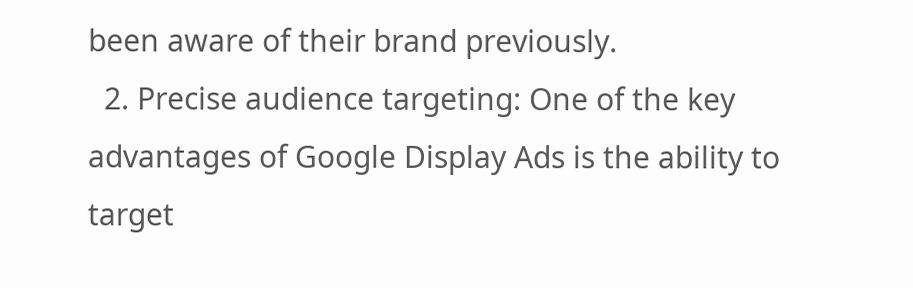been aware of their brand previously.
  2. Precise audience targeting: One of the key advantages of Google Display Ads is the ability to target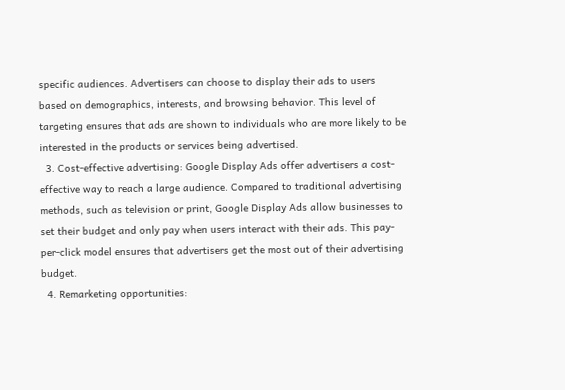specific audiences. Advertisers can choose to display their ads to users based on demographics, interests, and browsing behavior. This level of targeting ensures that ads are shown to individuals who are more likely to be interested in the products or services being advertised.
  3. Cost-effective advertising: Google Display Ads offer advertisers a cost-effective way to reach a large audience. Compared to traditional advertising methods, such as television or print, Google Display Ads allow businesses to set their budget and only pay when users interact with their ads. This pay-per-click model ensures that advertisers get the most out of their advertising budget.
  4. Remarketing opportunities: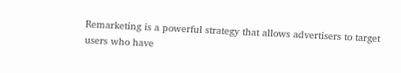Remarketing is a powerful strategy that allows advertisers to target users who have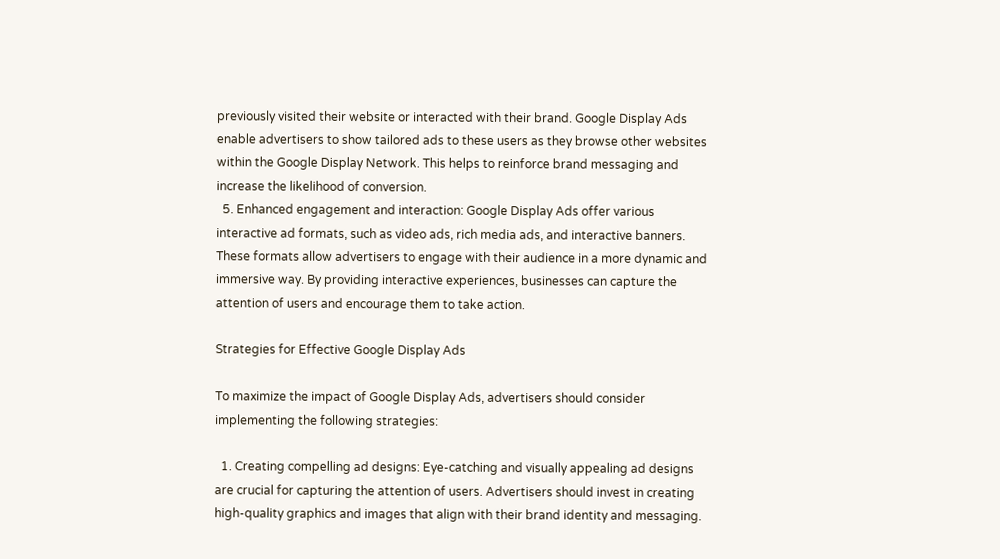previously visited their website or interacted with their brand. Google Display Ads enable advertisers to show tailored ads to these users as they browse other websites within the Google Display Network. This helps to reinforce brand messaging and increase the likelihood of conversion.
  5. Enhanced engagement and interaction: Google Display Ads offer various interactive ad formats, such as video ads, rich media ads, and interactive banners. These formats allow advertisers to engage with their audience in a more dynamic and immersive way. By providing interactive experiences, businesses can capture the attention of users and encourage them to take action.

Strategies for Effective Google Display Ads

To maximize the impact of Google Display Ads, advertisers should consider implementing the following strategies:

  1. Creating compelling ad designs: Eye-catching and visually appealing ad designs are crucial for capturing the attention of users. Advertisers should invest in creating high-quality graphics and images that align with their brand identity and messaging.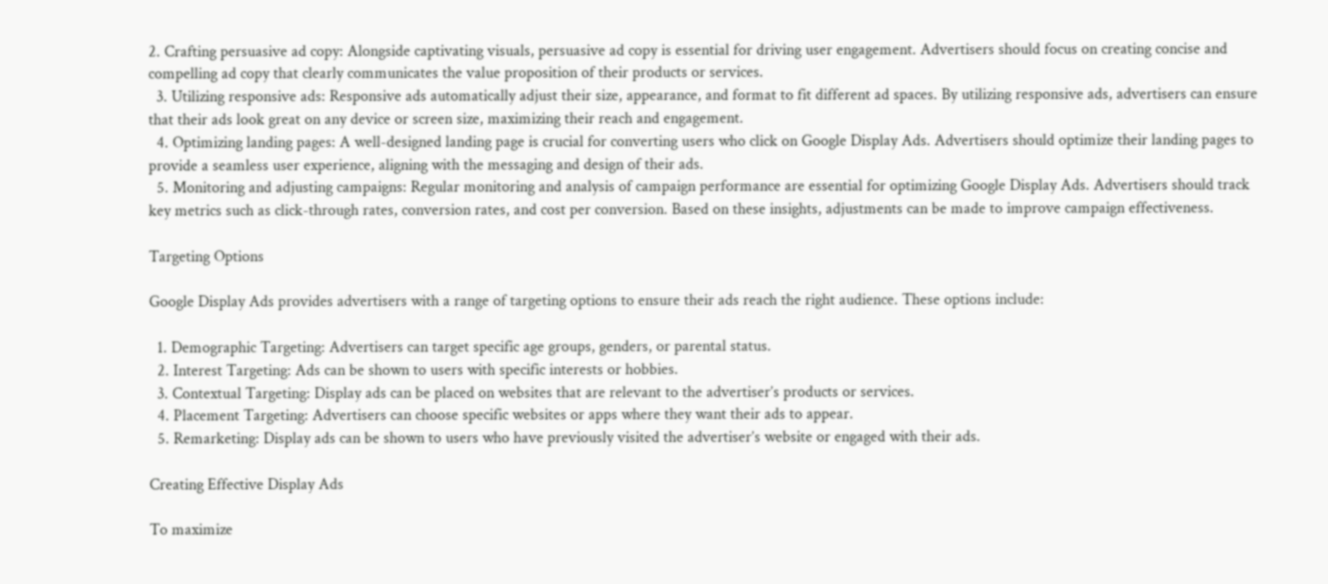2. Crafting persuasive ad copy: Alongside captivating visuals, persuasive ad copy is essential for driving user engagement. Advertisers should focus on creating concise and compelling ad copy that clearly communicates the value proposition of their products or services.
  3. Utilizing responsive ads: Responsive ads automatically adjust their size, appearance, and format to fit different ad spaces. By utilizing responsive ads, advertisers can ensure that their ads look great on any device or screen size, maximizing their reach and engagement.
  4. Optimizing landing pages: A well-designed landing page is crucial for converting users who click on Google Display Ads. Advertisers should optimize their landing pages to provide a seamless user experience, aligning with the messaging and design of their ads.
  5. Monitoring and adjusting campaigns: Regular monitoring and analysis of campaign performance are essential for optimizing Google Display Ads. Advertisers should track key metrics such as click-through rates, conversion rates, and cost per conversion. Based on these insights, adjustments can be made to improve campaign effectiveness.

Targeting Options

Google Display Ads provides advertisers with a range of targeting options to ensure their ads reach the right audience. These options include:

  1. Demographic Targeting: Advertisers can target specific age groups, genders, or parental status.
  2. Interest Targeting: Ads can be shown to users with specific interests or hobbies.
  3. Contextual Targeting: Display ads can be placed on websites that are relevant to the advertiser’s products or services.
  4. Placement Targeting: Advertisers can choose specific websites or apps where they want their ads to appear.
  5. Remarketing: Display ads can be shown to users who have previously visited the advertiser’s website or engaged with their ads.

Creating Effective Display Ads

To maximize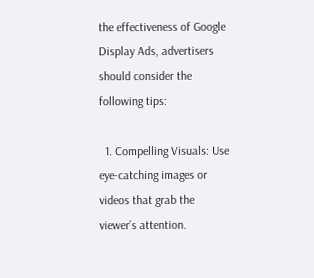the effectiveness of Google Display Ads, advertisers should consider the following tips:

  1. Compelling Visuals: Use eye-catching images or videos that grab the viewer’s attention.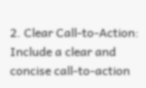2. Clear Call-to-Action: Include a clear and concise call-to-action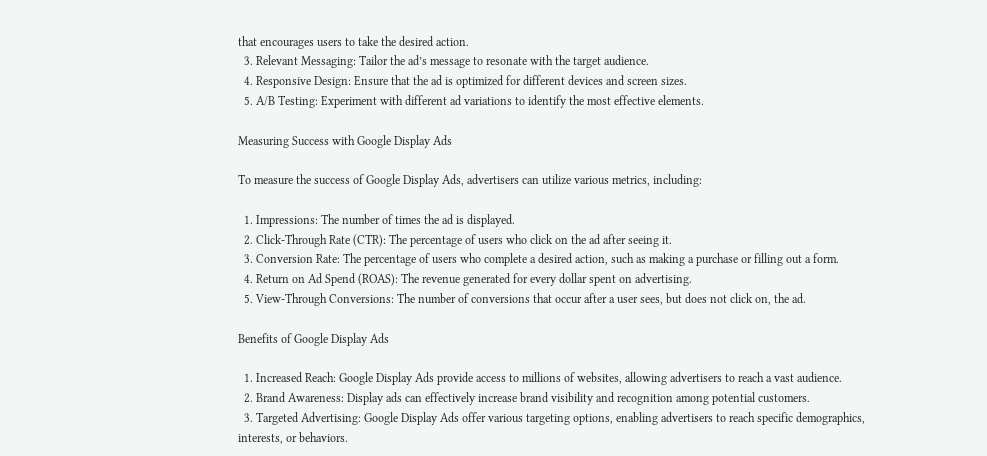that encourages users to take the desired action.
  3. Relevant Messaging: Tailor the ad’s message to resonate with the target audience.
  4. Responsive Design: Ensure that the ad is optimized for different devices and screen sizes.
  5. A/B Testing: Experiment with different ad variations to identify the most effective elements.

Measuring Success with Google Display Ads

To measure the success of Google Display Ads, advertisers can utilize various metrics, including:

  1. Impressions: The number of times the ad is displayed.
  2. Click-Through Rate (CTR): The percentage of users who click on the ad after seeing it.
  3. Conversion Rate: The percentage of users who complete a desired action, such as making a purchase or filling out a form.
  4. Return on Ad Spend (ROAS): The revenue generated for every dollar spent on advertising.
  5. View-Through Conversions: The number of conversions that occur after a user sees, but does not click on, the ad.

Benefits of Google Display Ads

  1. Increased Reach: Google Display Ads provide access to millions of websites, allowing advertisers to reach a vast audience.
  2. Brand Awareness: Display ads can effectively increase brand visibility and recognition among potential customers.
  3. Targeted Advertising: Google Display Ads offer various targeting options, enabling advertisers to reach specific demographics, interests, or behaviors.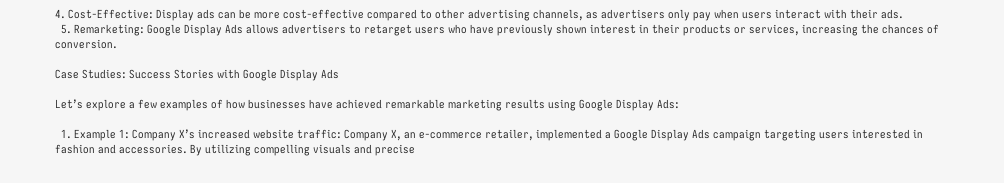4. Cost-Effective: Display ads can be more cost-effective compared to other advertising channels, as advertisers only pay when users interact with their ads.
  5. Remarketing: Google Display Ads allows advertisers to retarget users who have previously shown interest in their products or services, increasing the chances of conversion.

Case Studies: Success Stories with Google Display Ads

Let’s explore a few examples of how businesses have achieved remarkable marketing results using Google Display Ads:

  1. Example 1: Company X’s increased website traffic: Company X, an e-commerce retailer, implemented a Google Display Ads campaign targeting users interested in fashion and accessories. By utilizing compelling visuals and precise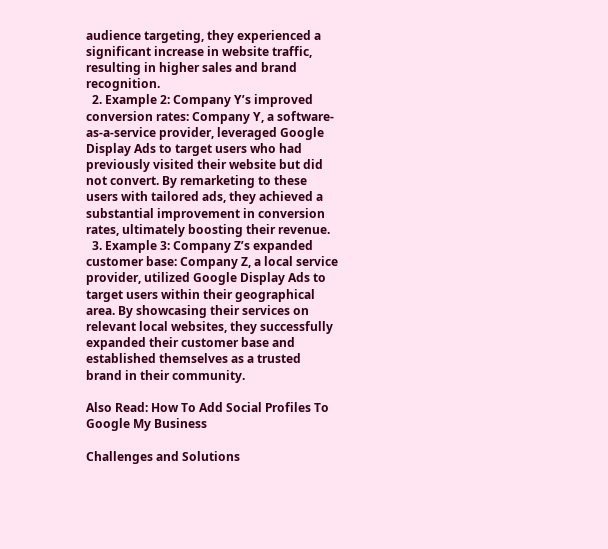audience targeting, they experienced a significant increase in website traffic, resulting in higher sales and brand recognition.
  2. Example 2: Company Y’s improved conversion rates: Company Y, a software-as-a-service provider, leveraged Google Display Ads to target users who had previously visited their website but did not convert. By remarketing to these users with tailored ads, they achieved a substantial improvement in conversion rates, ultimately boosting their revenue.
  3. Example 3: Company Z’s expanded customer base: Company Z, a local service provider, utilized Google Display Ads to target users within their geographical area. By showcasing their services on relevant local websites, they successfully expanded their customer base and established themselves as a trusted brand in their community.

Also Read: How To Add Social Profiles To Google My Business

Challenges and Solutions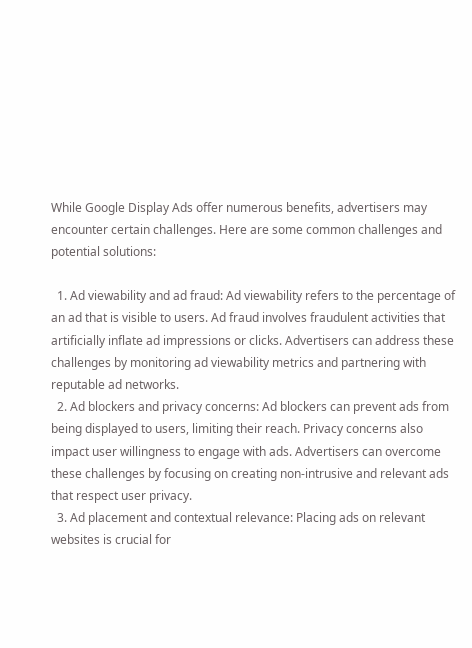While Google Display Ads offer numerous benefits, advertisers may encounter certain challenges. Here are some common challenges and potential solutions:

  1. Ad viewability and ad fraud: Ad viewability refers to the percentage of an ad that is visible to users. Ad fraud involves fraudulent activities that artificially inflate ad impressions or clicks. Advertisers can address these challenges by monitoring ad viewability metrics and partnering with reputable ad networks.
  2. Ad blockers and privacy concerns: Ad blockers can prevent ads from being displayed to users, limiting their reach. Privacy concerns also impact user willingness to engage with ads. Advertisers can overcome these challenges by focusing on creating non-intrusive and relevant ads that respect user privacy.
  3. Ad placement and contextual relevance: Placing ads on relevant websites is crucial for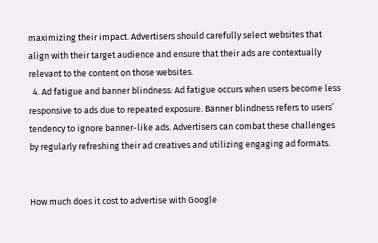maximizing their impact. Advertisers should carefully select websites that align with their target audience and ensure that their ads are contextually relevant to the content on those websites.
  4. Ad fatigue and banner blindness: Ad fatigue occurs when users become less responsive to ads due to repeated exposure. Banner blindness refers to users’ tendency to ignore banner-like ads. Advertisers can combat these challenges by regularly refreshing their ad creatives and utilizing engaging ad formats.


How much does it cost to advertise with Google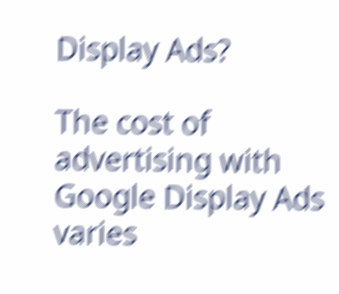Display Ads?

The cost of advertising with Google Display Ads varies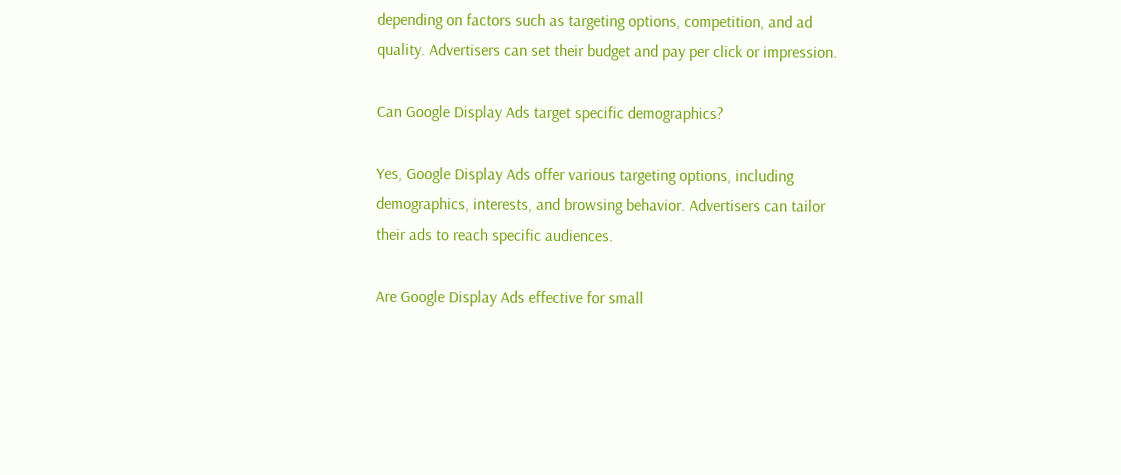depending on factors such as targeting options, competition, and ad quality. Advertisers can set their budget and pay per click or impression.

Can Google Display Ads target specific demographics?

Yes, Google Display Ads offer various targeting options, including demographics, interests, and browsing behavior. Advertisers can tailor their ads to reach specific audiences.

Are Google Display Ads effective for small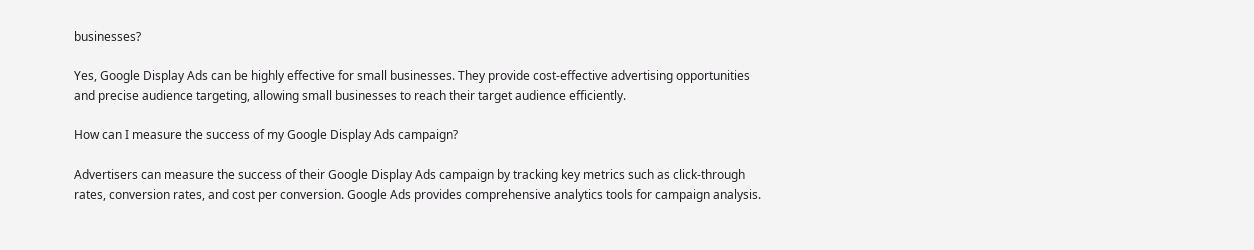businesses?

Yes, Google Display Ads can be highly effective for small businesses. They provide cost-effective advertising opportunities and precise audience targeting, allowing small businesses to reach their target audience efficiently.

How can I measure the success of my Google Display Ads campaign?

Advertisers can measure the success of their Google Display Ads campaign by tracking key metrics such as click-through rates, conversion rates, and cost per conversion. Google Ads provides comprehensive analytics tools for campaign analysis.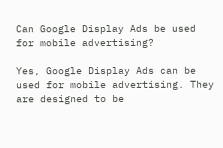Can Google Display Ads be used for mobile advertising?

Yes, Google Display Ads can be used for mobile advertising. They are designed to be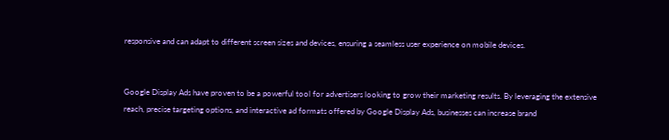responsive and can adapt to different screen sizes and devices, ensuring a seamless user experience on mobile devices.


Google Display Ads have proven to be a powerful tool for advertisers looking to grow their marketing results. By leveraging the extensive reach, precise targeting options, and interactive ad formats offered by Google Display Ads, businesses can increase brand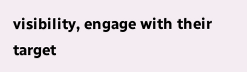visibility, engage with their target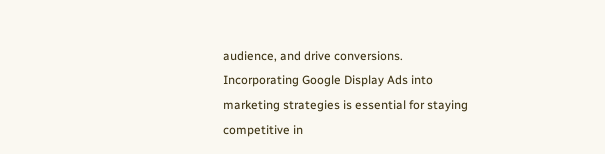audience, and drive conversions. Incorporating Google Display Ads into marketing strategies is essential for staying competitive in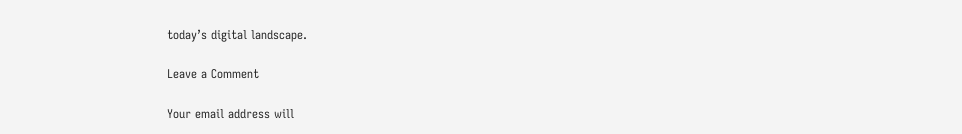today’s digital landscape.

Leave a Comment

Your email address will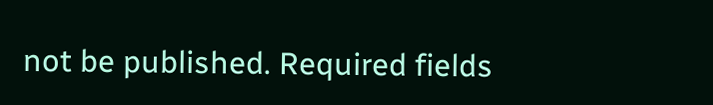not be published. Required fields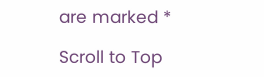are marked *

Scroll to Top